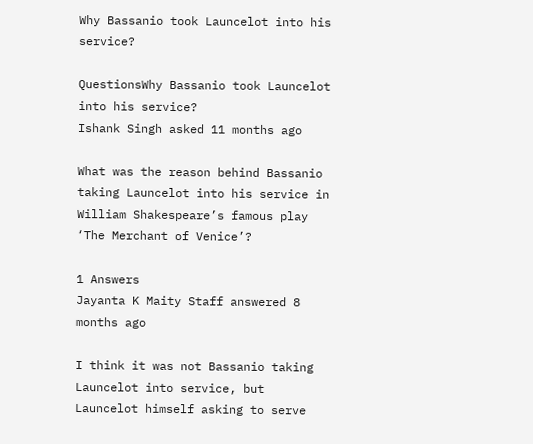Why Bassanio took Launcelot into his service?

QuestionsWhy Bassanio took Launcelot into his service?
Ishank Singh asked 11 months ago

What was the reason behind Bassanio taking Launcelot into his service in William Shakespeare’s famous play ‘The Merchant of Venice’?

1 Answers
Jayanta K Maity Staff answered 8 months ago

I think it was not Bassanio taking Launcelot into service, but Launcelot himself asking to serve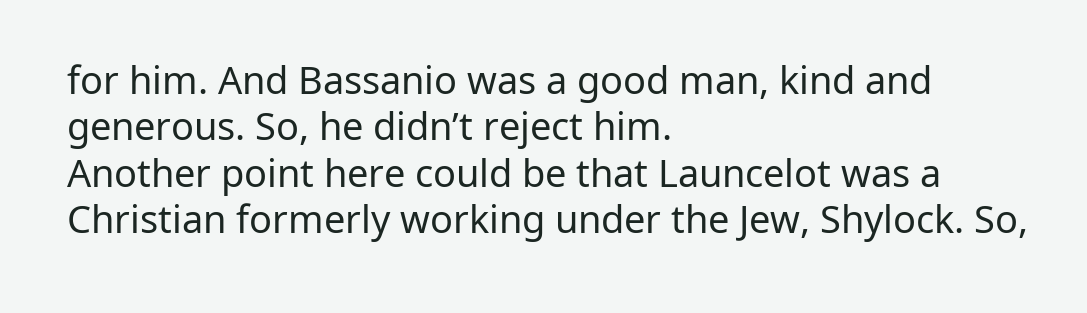for him. And Bassanio was a good man, kind and generous. So, he didn’t reject him.
Another point here could be that Launcelot was a Christian formerly working under the Jew, Shylock. So,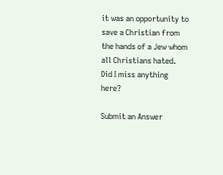it was an opportunity to save a Christian from the hands of a Jew whom all Christians hated.
Did I miss anything here?

Submit an Answer